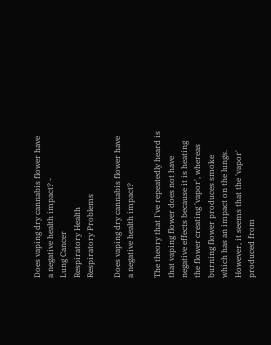Does vaping dry cannabis flower have a negative health impact? -
Lung Cancer
Respiratory Health
Respiratory Problems

Does vaping dry cannabis flower have a negative health impact?

The theory that I've repeatedly heard is that vaping flower does not have negative effects because it is heating the flower creating 'vapor', whereas burning flower produces smoke which has an impact on the lungs. However, it seems that the 'vapor' produced from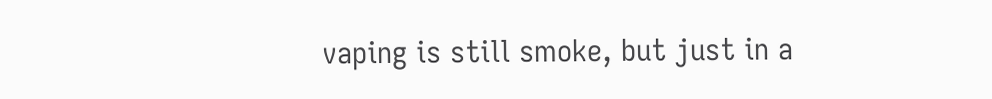vaping is still smoke, but just in a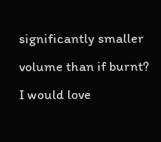significantly smaller volume than if burnt? I would love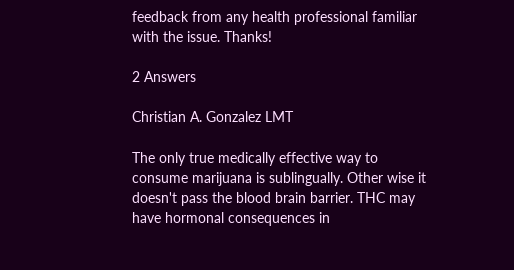feedback from any health professional familiar with the issue. Thanks!

2 Answers

Christian A. Gonzalez LMT

The only true medically effective way to consume marijuana is sublingually. Other wise it doesn't pass the blood brain barrier. THC may have hormonal consequences in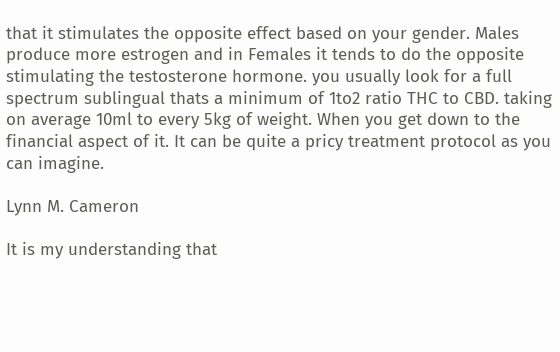that it stimulates the opposite effect based on your gender. Males produce more estrogen and in Females it tends to do the opposite stimulating the testosterone hormone. you usually look for a full spectrum sublingual thats a minimum of 1to2 ratio THC to CBD. taking on average 10ml to every 5kg of weight. When you get down to the financial aspect of it. It can be quite a pricy treatment protocol as you can imagine.

Lynn M. Cameron

It is my understanding that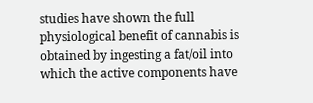studies have shown the full physiological benefit of cannabis is obtained by ingesting a fat/oil into which the active components have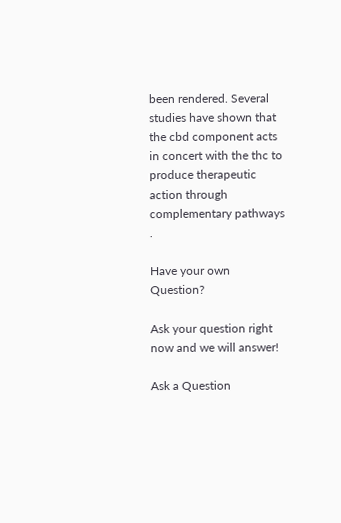been rendered. Several studies have shown that the cbd component acts in concert with the thc to produce therapeutic action through complementary pathways .

Have your own Question?

Ask your question right now and we will answer!

Ask a Question